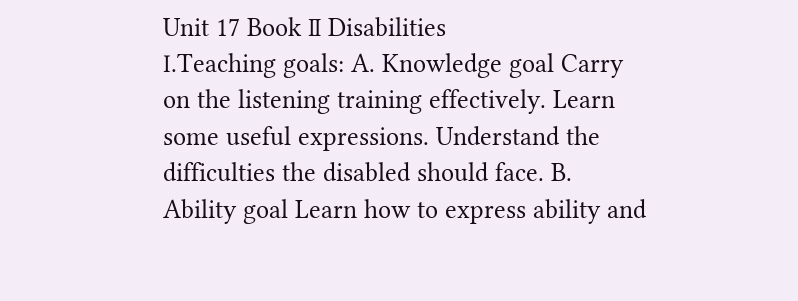Unit 17 Book Ⅱ Disabilities
Ⅰ.Teaching goals: A. Knowledge goal Carry on the listening training effectively. Learn some useful expressions. Understand the difficulties the disabled should face. B. Ability goal Learn how to express ability and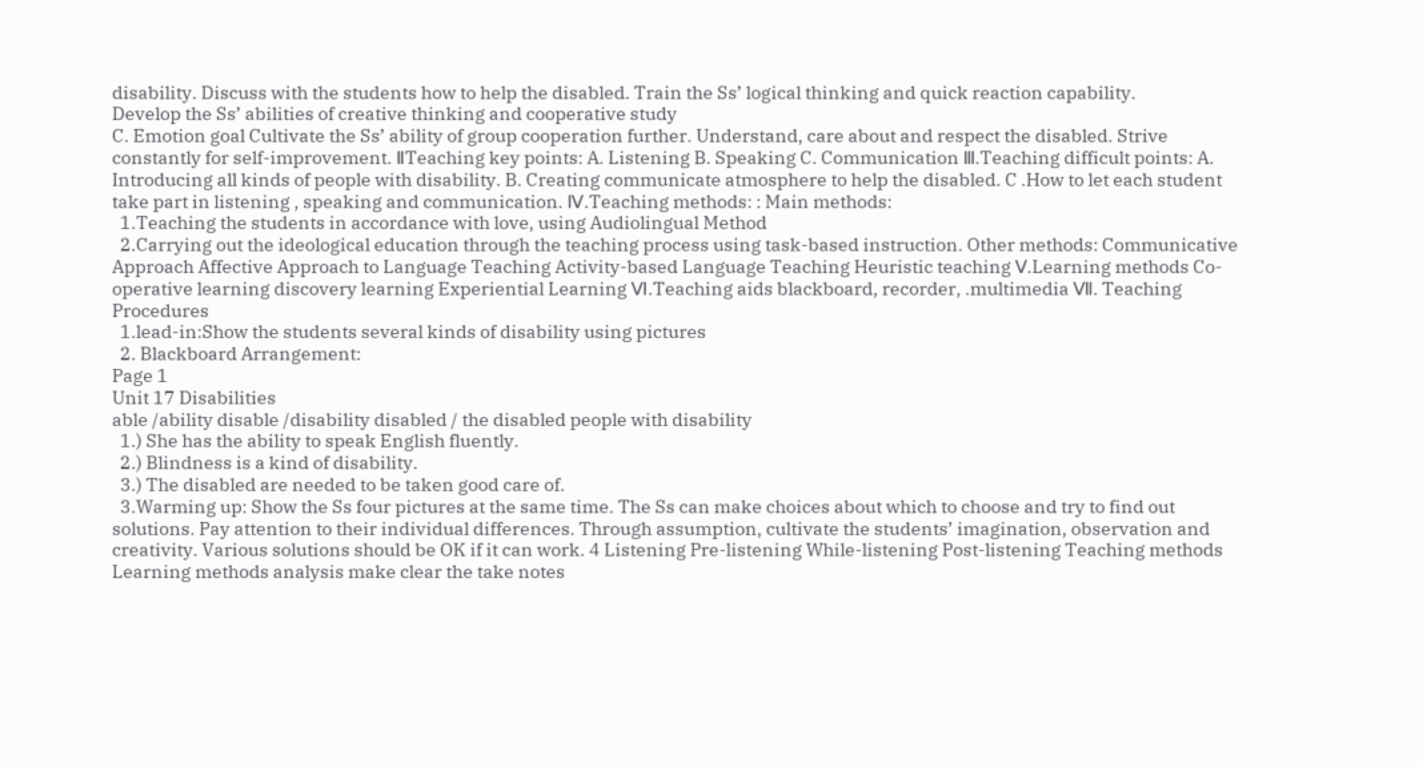disability. Discuss with the students how to help the disabled. Train the Ss’ logical thinking and quick reaction capability.
Develop the Ss’ abilities of creative thinking and cooperative study
C. Emotion goal Cultivate the Ss’ ability of group cooperation further. Understand, care about and respect the disabled. Strive constantly for self-improvement. ⅡTeaching key points: A. Listening B. Speaking C. Communication Ⅲ.Teaching difficult points: A. Introducing all kinds of people with disability. B. Creating communicate atmosphere to help the disabled. C .How to let each student take part in listening , speaking and communication. Ⅳ.Teaching methods: : Main methods:
  1.Teaching the students in accordance with love, using Audiolingual Method
  2.Carrying out the ideological education through the teaching process using task-based instruction. Other methods: Communicative Approach Affective Approach to Language Teaching Activity-based Language Teaching Heuristic teaching Ⅴ.Learning methods Co-operative learning discovery learning Experiential Learning Ⅵ.Teaching aids blackboard, recorder, .multimedia Ⅶ. Teaching Procedures
  1.lead-in:Show the students several kinds of disability using pictures
  2. Blackboard Arrangement:
Page 1
Unit 17 Disabilities
able /ability disable /disability disabled / the disabled people with disability
  1.) She has the ability to speak English fluently.
  2.) Blindness is a kind of disability.
  3.) The disabled are needed to be taken good care of.
  3.Warming up: Show the Ss four pictures at the same time. The Ss can make choices about which to choose and try to find out solutions. Pay attention to their individual differences. Through assumption, cultivate the students’ imagination, observation and creativity. Various solutions should be OK if it can work. 4 Listening Pre-listening While-listening Post-listening Teaching methods Learning methods analysis make clear the take notes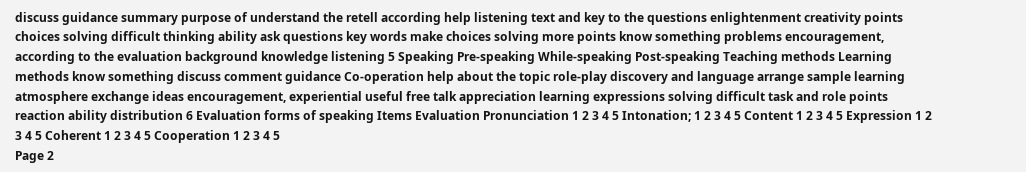discuss guidance summary purpose of understand the retell according help listening text and key to the questions enlightenment creativity points choices solving difficult thinking ability ask questions key words make choices solving more points know something problems encouragement, according to the evaluation background knowledge listening 5 Speaking Pre-speaking While-speaking Post-speaking Teaching methods Learning methods know something discuss comment guidance Co-operation help about the topic role-play discovery and language arrange sample learning atmosphere exchange ideas encouragement, experiential useful free talk appreciation learning expressions solving difficult task and role points reaction ability distribution 6 Evaluation forms of speaking Items Evaluation Pronunciation 1 2 3 4 5 Intonation; 1 2 3 4 5 Content 1 2 3 4 5 Expression 1 2 3 4 5 Coherent 1 2 3 4 5 Cooperation 1 2 3 4 5
Page 2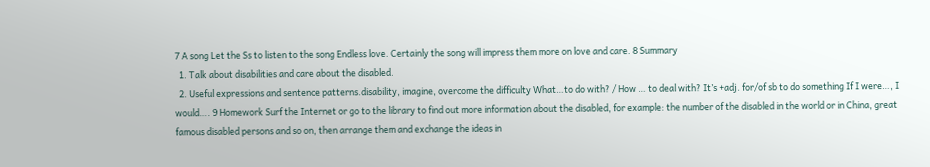7 A song Let the Ss to listen to the song Endless love. Certainly the song will impress them more on love and care. 8 Summary
  1. Talk about disabilities and care about the disabled.
  2. Useful expressions and sentence patterns.disability, imagine, overcome the difficulty What…to do with? / How … to deal with? It’s +adj. for/of sb to do something If I were…, I would…. 9 Homework Surf the Internet or go to the library to find out more information about the disabled, for example: the number of the disabled in the world or in China, great famous disabled persons and so on, then arrange them and exchange the ideas in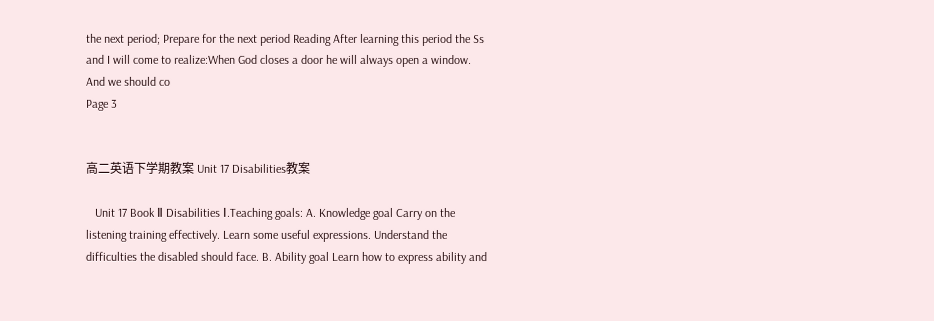the next period; Prepare for the next period Reading After learning this period the Ss and I will come to realize:When God closes a door he will always open a window. And we should co
Page 3


高二英语下学期教案 Unit 17 Disabilities教案

   Unit 17 Book Ⅱ Disabilities Ⅰ.Teaching goals: A. Knowledge goal Carry on the listening training effectively. Learn some useful expressions. Understand the difficulties the disabled should face. B. Ability goal Learn how to express ability and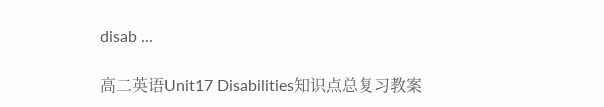disab ...

高二英语Unit17 Disabilities知识点总复习教案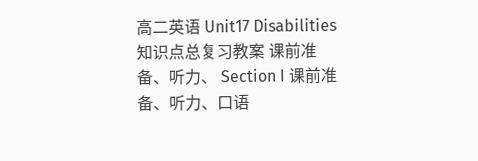高二英语 Unit17 Disabilities 知识点总复习教案 课前准备、听力、 Section I 课前准备、听力、口语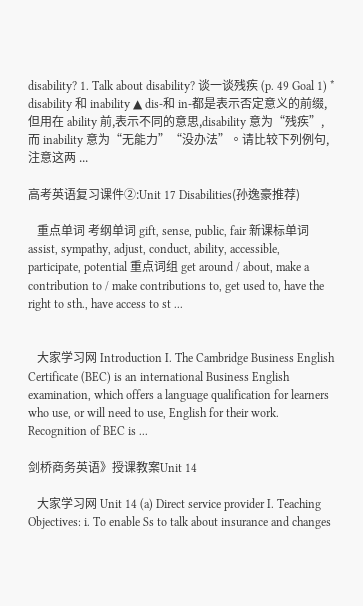disability? 1. Talk about disability? 谈一谈残疾 (p. 49 Goal 1) * disability 和 inability ▲ dis-和 in-都是表示否定意义的前缀,但用在 ability 前,表示不同的意思,disability 意为“残疾”,而 inability 意为“无能力”“没办法”。请比较下列例句,注意这两 ...

高考英语复习课件②:Unit 17 Disabilities(孙逸豪推荐)

   重点单词 考纲单词 gift, sense, public, fair 新课标单词 assist, sympathy, adjust, conduct, ability, accessible, participate, potential 重点词组 get around / about, make a contribution to / make contributions to, get used to, have the right to sth., have access to st ...


   大家学习网 Introduction I. The Cambridge Business English Certificate (BEC) is an international Business English examination, which offers a language qualification for learners who use, or will need to use, English for their work. Recognition of BEC is ...

剑桥商务英语》授课教案Unit 14

   大家学习网 Unit 14 (a) Direct service provider I. Teaching Objectives: i. To enable Ss to talk about insurance and changes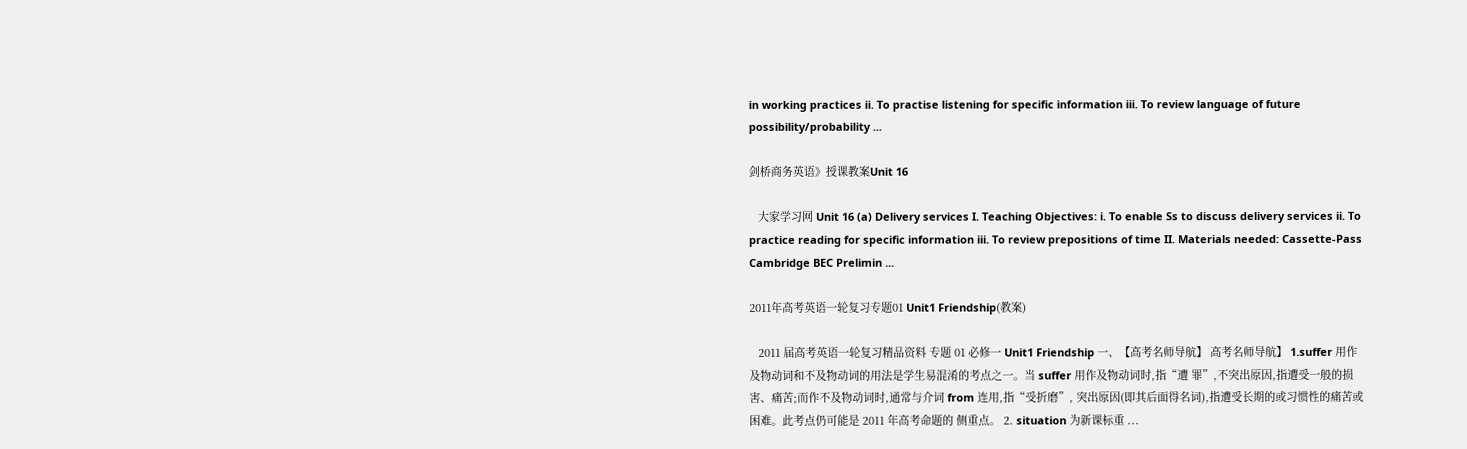in working practices ii. To practise listening for specific information iii. To review language of future possibility/probability ...

剑桥商务英语》授课教案Unit 16

   大家学习网 Unit 16 (a) Delivery services I. Teaching Objectives: i. To enable Ss to discuss delivery services ii. To practice reading for specific information iii. To review prepositions of time II. Materials needed: Cassette-Pass Cambridge BEC Prelimin ...

2011年高考英语一轮复习专题01 Unit1 Friendship(教案)

   2011 届高考英语一轮复习精品资料 专题 01 必修一 Unit1 Friendship 一、【高考名师导航】 高考名师导航】 1.suffer 用作及物动词和不及物动词的用法是学生易混淆的考点之一。当 suffer 用作及物动词时,指“遭 罪”,不突出原因,指遭受一般的损害、痛苦;而作不及物动词时,通常与介词 from 连用,指“受折磨”, 突出原因(即其后面得名词),指遭受长期的或习惯性的痛苦或困难。此考点仍可能是 2011 年高考命题的 侧重点。 2. situation 为新课标重 ...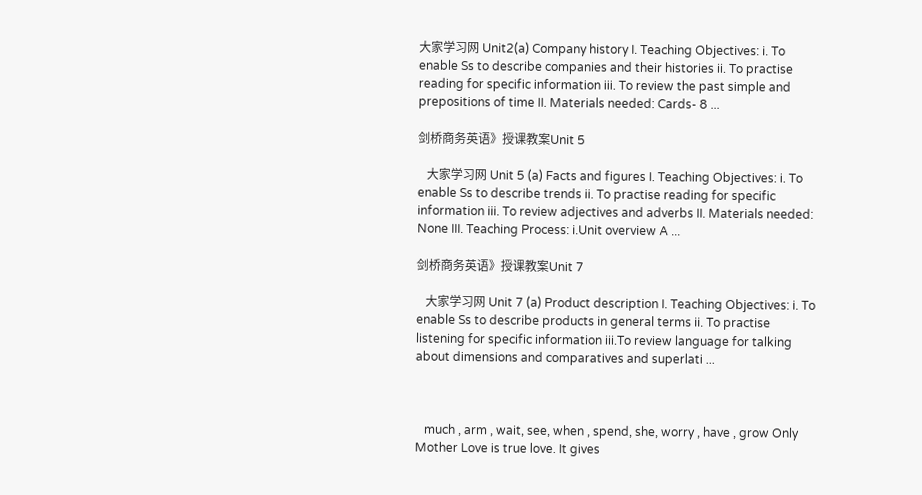大家学习网 Unit2(a) Company history I. Teaching Objectives: i. To enable Ss to describe companies and their histories ii. To practise reading for specific information iii. To review the past simple and prepositions of time II. Materials needed: Cards- 8 ...

剑桥商务英语》授课教案Unit 5

   大家学习网 Unit 5 (a) Facts and figures I. Teaching Objectives: i. To enable Ss to describe trends ii. To practise reading for specific information iii. To review adjectives and adverbs II. Materials needed: None III. Teaching Process: i.Unit overview A ...

剑桥商务英语》授课教案Unit 7

   大家学习网 Unit 7 (a) Product description I. Teaching Objectives: i. To enable Ss to describe products in general terms ii. To practise listening for specific information iii.To review language for talking about dimensions and comparatives and superlati ...



   much , arm , wait, see, when , spend, she, worry , have , grow Only Mother Love is true love. It gives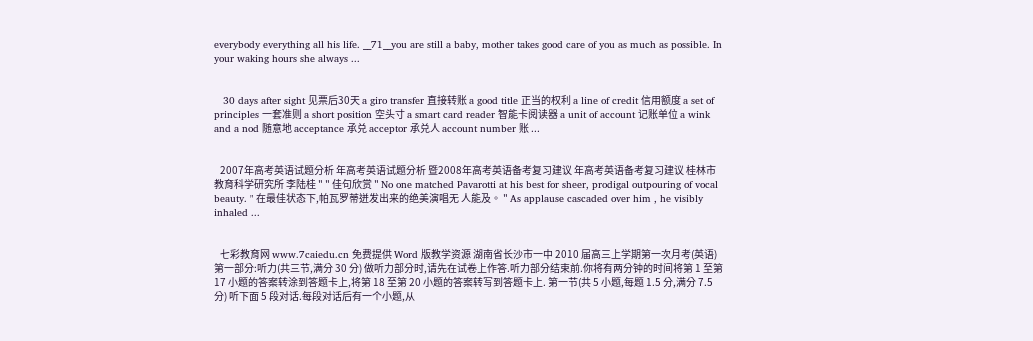everybody everything all his life. __71__you are still a baby, mother takes good care of you as much as possible. In your waking hours she always ...


   30 days after sight 见票后30天 a giro transfer 直接转账 a good title 正当的权利 a line of credit 信用额度 a set of principles 一套准则 a short position 空头寸 a smart card reader 智能卡阅读器 a unit of account 记账单位 a wink and a nod 随意地 acceptance 承兑 acceptor 承兑人 account number 账 ...


   2007年高考英语试题分析 年高考英语试题分析 暨2008年高考英语备考复习建议 年高考英语备考复习建议 桂林市教育科学研究所 李陆桂 " " 佳句欣赏 " No one matched Pavarotti at his best for sheer, prodigal outpouring of vocal beauty. " 在最佳状态下,帕瓦罗蒂迸发出来的绝美演唱无 人能及。 " As applause cascaded over him , he visibly inhaled ...


   七彩教育网 www.7caiedu.cn 免费提供 Word 版教学资源 湖南省长沙市一中 2010 届高三上学期第一次月考(英语) 第一部分:听力(共三节,满分 30 分) 做听力部分时,请先在试卷上作答.听力部分结束前.你将有两分钟的时间将第 1 至第 17 小题的答案转涂到答题卡上,将第 18 至第 20 小题的答案转写到答题卡上. 第一节(共 5 小题,每题 1.5 分,满分 7.5 分) 听下面 5 段对话.每段对话后有一个小题,从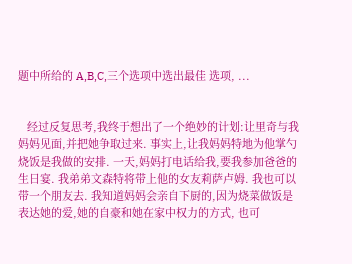题中所给的 A,B,C,三个选项中选出最佳 选项, ...


   经过反复思考,我终于想出了一个绝妙的计划:让里奇与我妈妈见面,并把她争取过来. 事实上,让我妈妈特地为他掌勺烧饭是我做的安排. 一天,妈妈打电话给我,要我参加爸爸的生日宴. 我弟弟文森特将带上他的女友莉萨卢姆. 我也可以带一个朋友去. 我知道妈妈会亲自下厨的,因为烧菜做饭是表达她的爱,她的自豪和她在家中权力的方式, 也可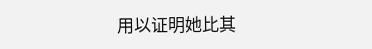用以证明她比其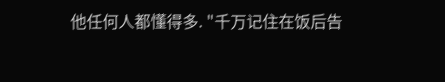他任何人都懂得多. "千万记住在饭后告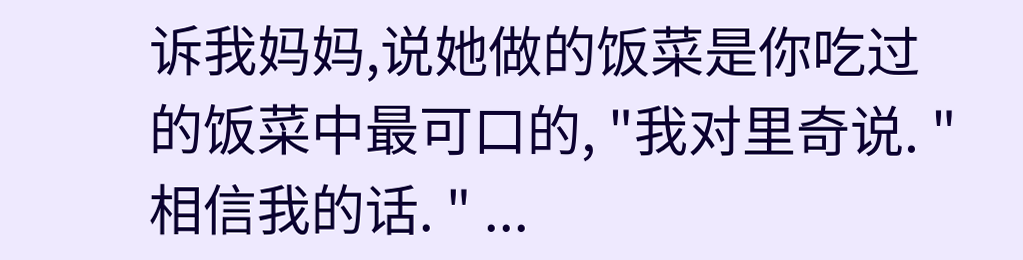诉我妈妈,说她做的饭菜是你吃过的饭菜中最可口的, "我对里奇说. "相信我的话. " ...